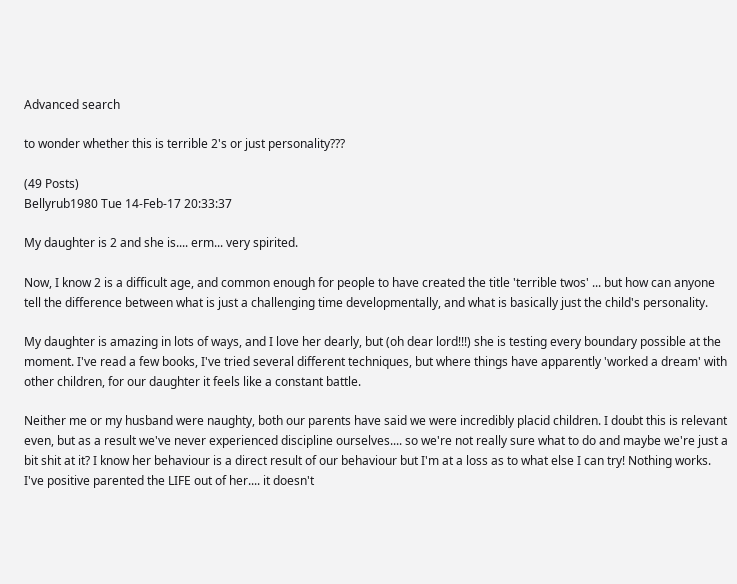Advanced search

to wonder whether this is terrible 2's or just personality???

(49 Posts)
Bellyrub1980 Tue 14-Feb-17 20:33:37

My daughter is 2 and she is.... erm... very spirited.

Now, I know 2 is a difficult age, and common enough for people to have created the title 'terrible twos' ... but how can anyone tell the difference between what is just a challenging time developmentally, and what is basically just the child's personality.

My daughter is amazing in lots of ways, and I love her dearly, but (oh dear lord!!!) she is testing every boundary possible at the moment. I've read a few books, I've tried several different techniques, but where things have apparently 'worked a dream' with other children, for our daughter it feels like a constant battle.

Neither me or my husband were naughty, both our parents have said we were incredibly placid children. I doubt this is relevant even, but as a result we've never experienced discipline ourselves.... so we're not really sure what to do and maybe we're just a bit shit at it? I know her behaviour is a direct result of our behaviour but I'm at a loss as to what else I can try! Nothing works. I've positive parented the LIFE out of her.... it doesn't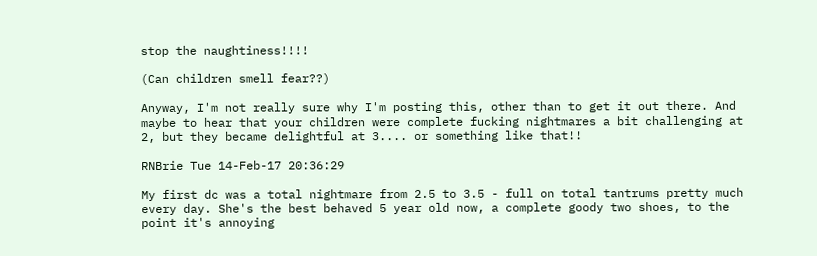stop the naughtiness!!!!

(Can children smell fear??)

Anyway, I'm not really sure why I'm posting this, other than to get it out there. And maybe to hear that your children were complete fucking nightmares a bit challenging at 2, but they became delightful at 3.... or something like that!!

RNBrie Tue 14-Feb-17 20:36:29

My first dc was a total nightmare from 2.5 to 3.5 - full on total tantrums pretty much every day. She's the best behaved 5 year old now, a complete goody two shoes, to the point it's annoying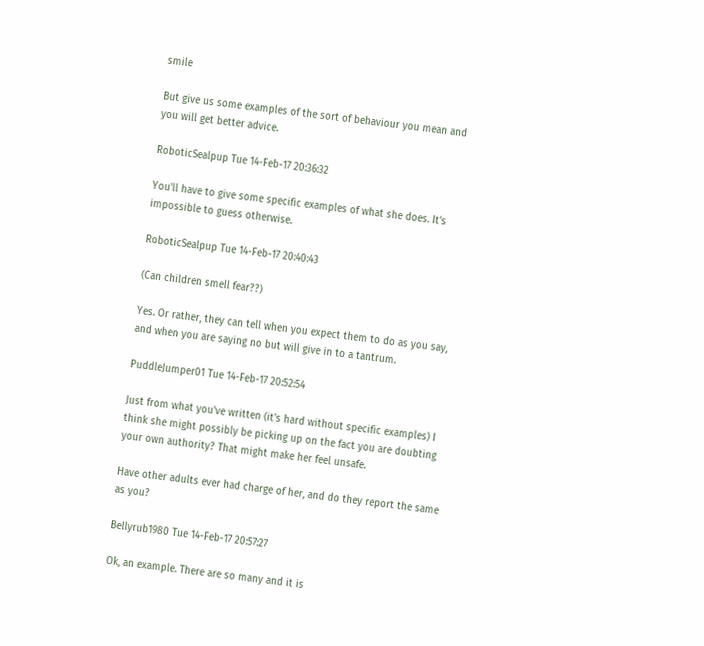smile

But give us some examples of the sort of behaviour you mean and you will get better advice.

RoboticSealpup Tue 14-Feb-17 20:36:32

You'll have to give some specific examples of what she does. It's impossible to guess otherwise.

RoboticSealpup Tue 14-Feb-17 20:40:43

(Can children smell fear??)

Yes. Or rather, they can tell when you expect them to do as you say, and when you are saying no but will give in to a tantrum.

PuddleJumper01 Tue 14-Feb-17 20:52:54

Just from what you've written (it's hard without specific examples) I think she might possibly be picking up on the fact you are doubting your own authority? That might make her feel unsafe.

Have other adults ever had charge of her, and do they report the same as you?

Bellyrub1980 Tue 14-Feb-17 20:57:27

Ok, an example. There are so many and it is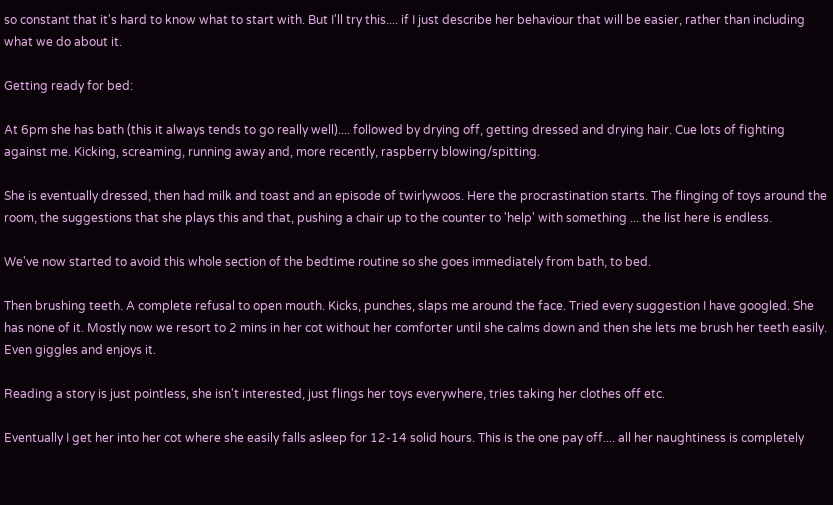so constant that it's hard to know what to start with. But I'll try this.... if I just describe her behaviour that will be easier, rather than including what we do about it.

Getting ready for bed:

At 6pm she has bath (this it always tends to go really well).... followed by drying off, getting dressed and drying hair. Cue lots of fighting against me. Kicking, screaming, running away and, more recently, raspberry blowing/spitting.

She is eventually dressed, then had milk and toast and an episode of twirlywoos. Here the procrastination starts. The flinging of toys around the room, the suggestions that she plays this and that, pushing a chair up to the counter to 'help' with something ... the list here is endless.

We've now started to avoid this whole section of the bedtime routine so she goes immediately from bath, to bed.

Then brushing teeth. A complete refusal to open mouth. Kicks, punches, slaps me around the face. Tried every suggestion I have googled. She has none of it. Mostly now we resort to 2 mins in her cot without her comforter until she calms down and then she lets me brush her teeth easily. Even giggles and enjoys it.

Reading a story is just pointless, she isn't interested, just flings her toys everywhere, tries taking her clothes off etc.

Eventually I get her into her cot where she easily falls asleep for 12-14 solid hours. This is the one pay off.... all her naughtiness is completely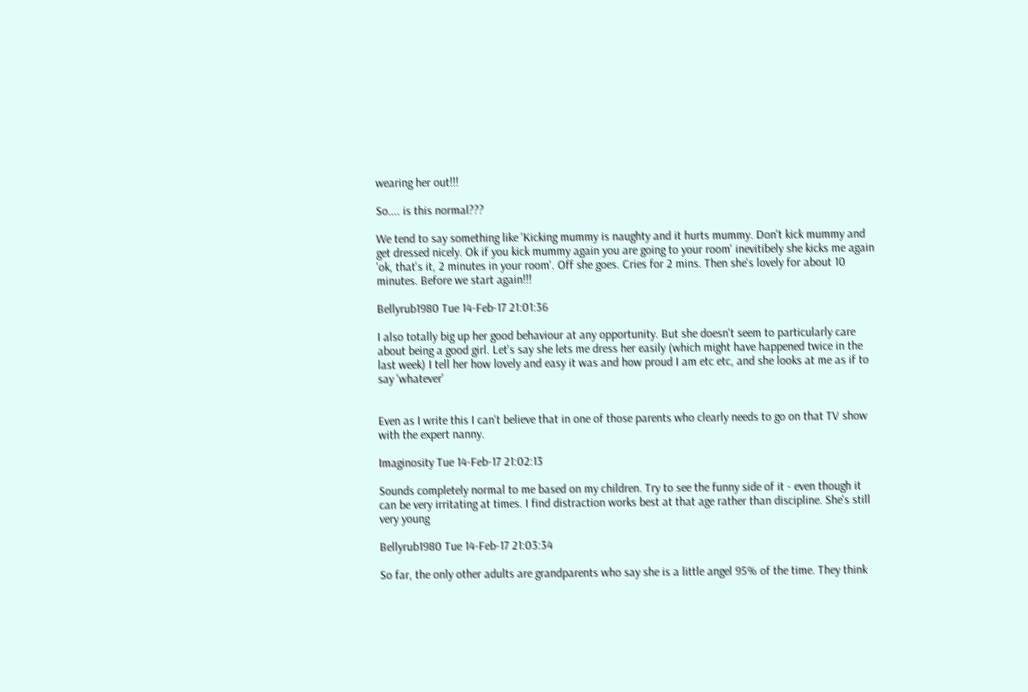wearing her out!!!

So.... is this normal???

We tend to say something like 'Kicking mummy is naughty and it hurts mummy. Don't kick mummy and get dressed nicely. Ok if you kick mummy again you are going to your room' inevitibely she kicks me again 'ok, that's it, 2 minutes in your room'. Off she goes. Cries for 2 mins. Then she's lovely for about 10 minutes. Before we start again!!!

Bellyrub1980 Tue 14-Feb-17 21:01:36

I also totally big up her good behaviour at any opportunity. But she doesn't seem to particularly care about being a good girl. Let's say she lets me dress her easily (which might have happened twice in the last week) I tell her how lovely and easy it was and how proud I am etc etc, and she looks at me as if to say 'whatever'


Even as I write this I can't believe that in one of those parents who clearly needs to go on that TV show with the expert nanny.

Imaginosity Tue 14-Feb-17 21:02:13

Sounds completely normal to me based on my children. Try to see the funny side of it - even though it can be very irritating at times. I find distraction works best at that age rather than discipline. She's still very young

Bellyrub1980 Tue 14-Feb-17 21:03:34

So far, the only other adults are grandparents who say she is a little angel 95% of the time. They think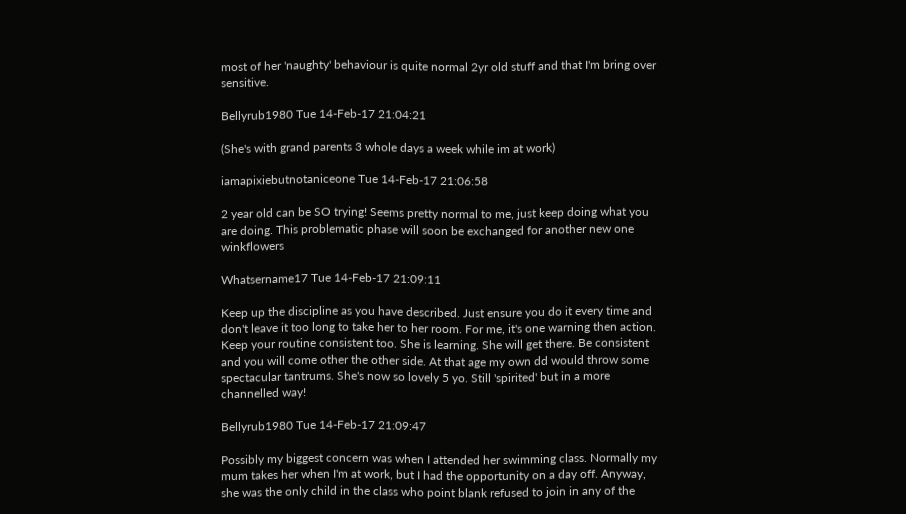most of her 'naughty' behaviour is quite normal 2yr old stuff and that I'm bring over sensitive.

Bellyrub1980 Tue 14-Feb-17 21:04:21

(She's with grand parents 3 whole days a week while im at work)

iamapixiebutnotaniceone Tue 14-Feb-17 21:06:58

2 year old can be SO trying! Seems pretty normal to me, just keep doing what you are doing. This problematic phase will soon be exchanged for another new one winkflowers

Whatsername17 Tue 14-Feb-17 21:09:11

Keep up the discipline as you have described. Just ensure you do it every time and don't leave it too long to take her to her room. For me, it's one warning then action. Keep your routine consistent too. She is learning. She will get there. Be consistent and you will come other the other side. At that age my own dd would throw some spectacular tantrums. She's now so lovely 5 yo. Still 'spirited' but in a more channelled way!

Bellyrub1980 Tue 14-Feb-17 21:09:47

Possibly my biggest concern was when I attended her swimming class. Normally my mum takes her when I'm at work, but I had the opportunity on a day off. Anyway, she was the only child in the class who point blank refused to join in any of the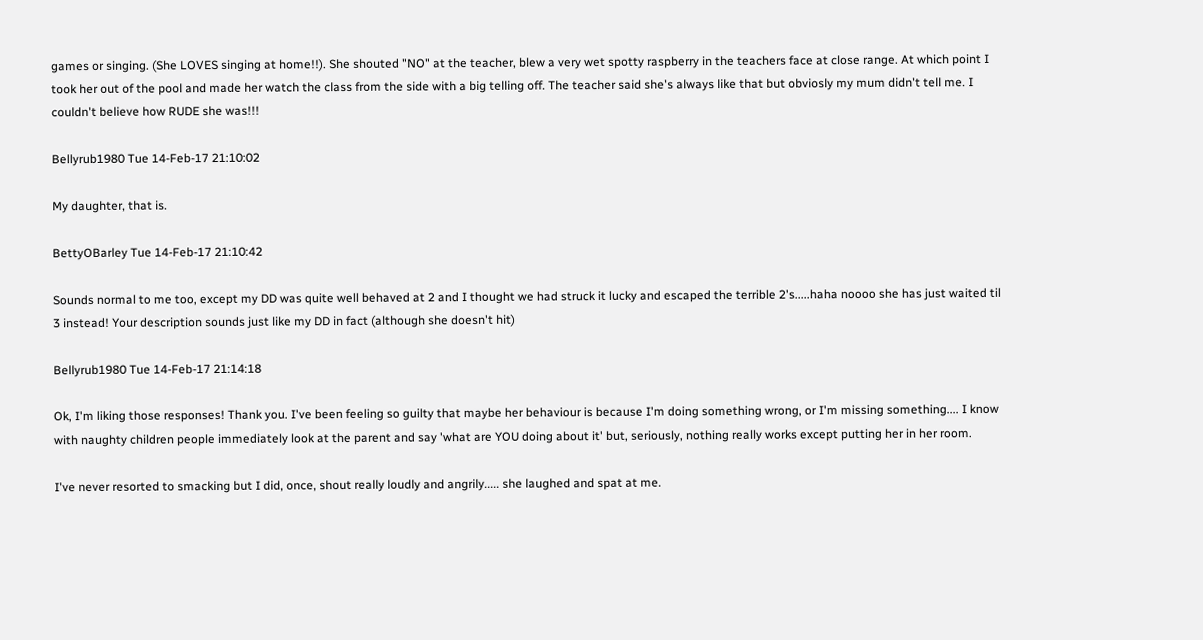games or singing. (She LOVES singing at home!!). She shouted "NO" at the teacher, blew a very wet spotty raspberry in the teachers face at close range. At which point I took her out of the pool and made her watch the class from the side with a big telling off. The teacher said she's always like that but obviosly my mum didn't tell me. I couldn't believe how RUDE she was!!!

Bellyrub1980 Tue 14-Feb-17 21:10:02

My daughter, that is.

BettyOBarley Tue 14-Feb-17 21:10:42

Sounds normal to me too, except my DD was quite well behaved at 2 and I thought we had struck it lucky and escaped the terrible 2's.....haha noooo she has just waited til 3 instead! Your description sounds just like my DD in fact (although she doesn't hit)

Bellyrub1980 Tue 14-Feb-17 21:14:18

Ok, I'm liking those responses! Thank you. I've been feeling so guilty that maybe her behaviour is because I'm doing something wrong, or I'm missing something.... I know with naughty children people immediately look at the parent and say 'what are YOU doing about it' but, seriously, nothing really works except putting her in her room.

I've never resorted to smacking but I did, once, shout really loudly and angrily..... she laughed and spat at me.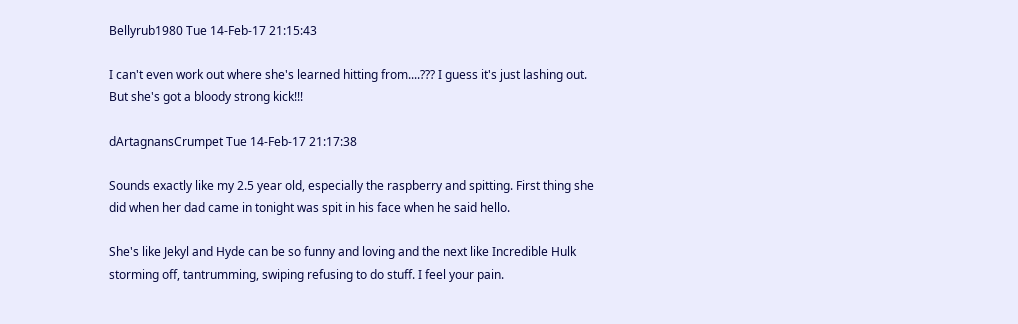Bellyrub1980 Tue 14-Feb-17 21:15:43

I can't even work out where she's learned hitting from....??? I guess it's just lashing out. But she's got a bloody strong kick!!!

dArtagnansCrumpet Tue 14-Feb-17 21:17:38

Sounds exactly like my 2.5 year old, especially the raspberry and spitting. First thing she did when her dad came in tonight was spit in his face when he said hello.

She's like Jekyl and Hyde can be so funny and loving and the next like Incredible Hulk storming off, tantrumming, swiping refusing to do stuff. I feel your pain.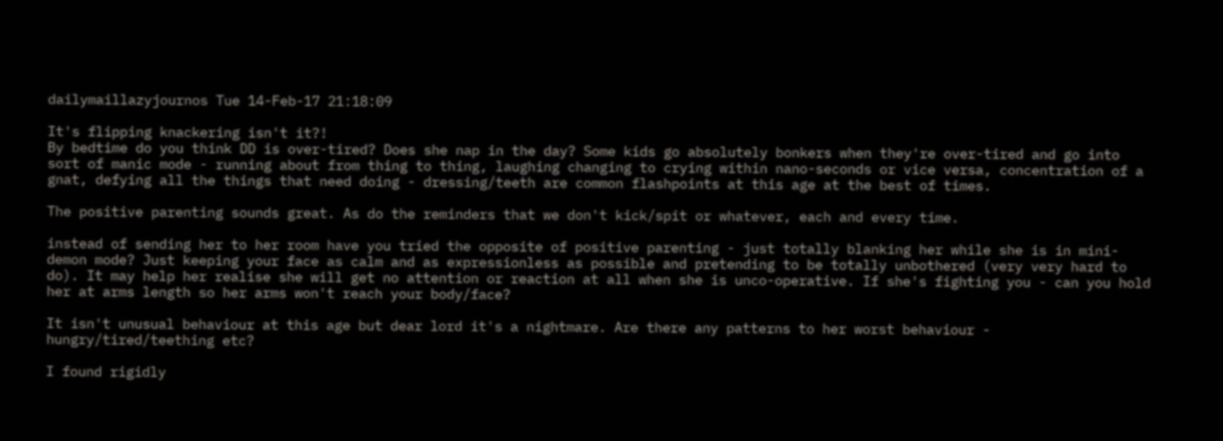dailymaillazyjournos Tue 14-Feb-17 21:18:09

It's flipping knackering isn't it?!
By bedtime do you think DD is over-tired? Does she nap in the day? Some kids go absolutely bonkers when they're over-tired and go into sort of manic mode - running about from thing to thing, laughing changing to crying within nano-seconds or vice versa, concentration of a gnat, defying all the things that need doing - dressing/teeth are common flashpoints at this age at the best of times.

The positive parenting sounds great. As do the reminders that we don't kick/spit or whatever, each and every time.

instead of sending her to her room have you tried the opposite of positive parenting - just totally blanking her while she is in mini-demon mode? Just keeping your face as calm and as expressionless as possible and pretending to be totally unbothered (very very hard to do). It may help her realise she will get no attention or reaction at all when she is unco-operative. If she's fighting you - can you hold her at arms length so her arms won't reach your body/face?

It isn't unusual behaviour at this age but dear lord it's a nightmare. Are there any patterns to her worst behaviour - hungry/tired/teething etc?

I found rigidly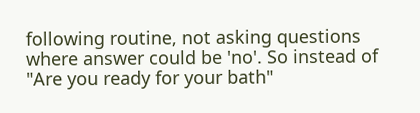following routine, not asking questions where answer could be 'no'. So instead of "Are you ready for your bath"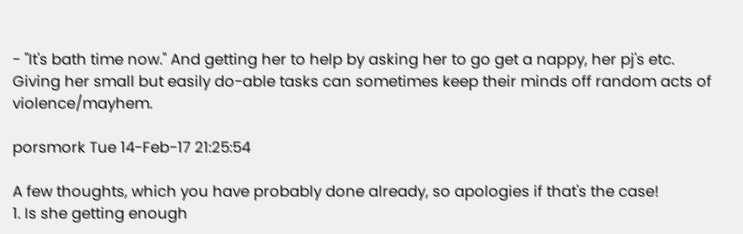- "It's bath time now." And getting her to help by asking her to go get a nappy, her pj's etc. Giving her small but easily do-able tasks can sometimes keep their minds off random acts of violence/mayhem.

porsmork Tue 14-Feb-17 21:25:54

A few thoughts, which you have probably done already, so apologies if that's the case!
1. Is she getting enough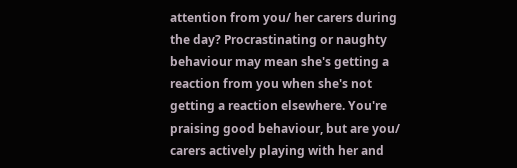attention from you/ her carers during the day? Procrastinating or naughty behaviour may mean she's getting a reaction from you when she's not getting a reaction elsewhere. You're praising good behaviour, but are you/ carers actively playing with her and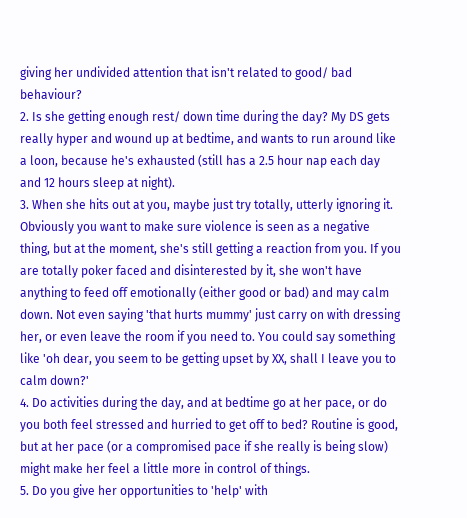giving her undivided attention that isn't related to good/ bad behaviour?
2. Is she getting enough rest/ down time during the day? My DS gets really hyper and wound up at bedtime, and wants to run around like a loon, because he's exhausted (still has a 2.5 hour nap each day and 12 hours sleep at night).
3. When she hits out at you, maybe just try totally, utterly ignoring it. Obviously you want to make sure violence is seen as a negative thing, but at the moment, she's still getting a reaction from you. If you are totally poker faced and disinterested by it, she won't have anything to feed off emotionally (either good or bad) and may calm down. Not even saying 'that hurts mummy' just carry on with dressing her, or even leave the room if you need to. You could say something like 'oh dear, you seem to be getting upset by XX, shall I leave you to calm down?'
4. Do activities during the day, and at bedtime go at her pace, or do you both feel stressed and hurried to get off to bed? Routine is good, but at her pace (or a compromised pace if she really is being slow) might make her feel a little more in control of things.
5. Do you give her opportunities to 'help' with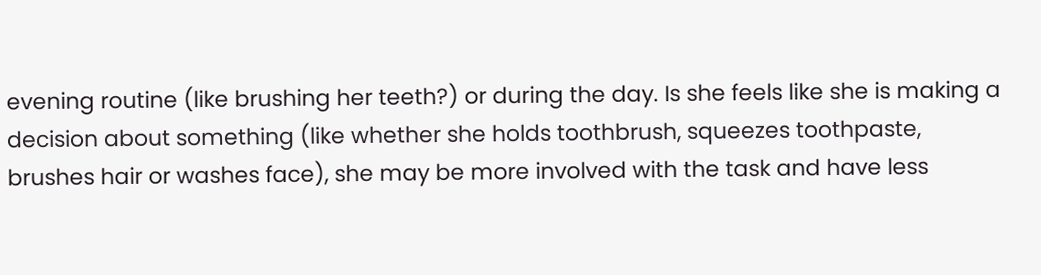evening routine (like brushing her teeth?) or during the day. Is she feels like she is making a decision about something (like whether she holds toothbrush, squeezes toothpaste, brushes hair or washes face), she may be more involved with the task and have less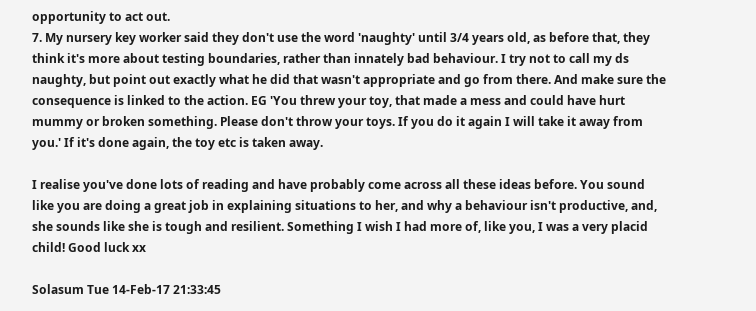opportunity to act out.
7. My nursery key worker said they don't use the word 'naughty' until 3/4 years old, as before that, they think it's more about testing boundaries, rather than innately bad behaviour. I try not to call my ds naughty, but point out exactly what he did that wasn't appropriate and go from there. And make sure the consequence is linked to the action. EG 'You threw your toy, that made a mess and could have hurt mummy or broken something. Please don't throw your toys. If you do it again I will take it away from you.' If it's done again, the toy etc is taken away.

I realise you've done lots of reading and have probably come across all these ideas before. You sound like you are doing a great job in explaining situations to her, and why a behaviour isn't productive, and, she sounds like she is tough and resilient. Something I wish I had more of, like you, I was a very placid child! Good luck xx

Solasum Tue 14-Feb-17 21:33:45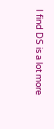I find DS is a lot more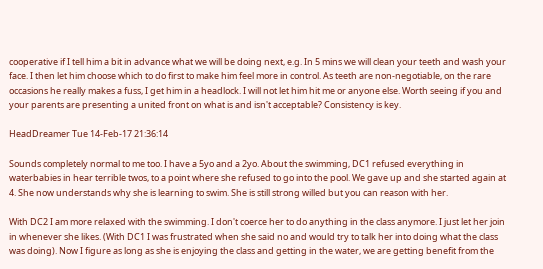cooperative if I tell him a bit in advance what we will be doing next, e.g. In 5 mins we will clean your teeth and wash your face. I then let him choose which to do first to make him feel more in control. As teeth are non-negotiable, on the rare occasions he really makes a fuss, I get him in a headlock. I will not let him hit me or anyone else. Worth seeing if you and your parents are presenting a united front on what is and isn't acceptable? Consistency is key.

HeadDreamer Tue 14-Feb-17 21:36:14

Sounds completely normal to me too. I have a 5yo and a 2yo. About the swimming, DC1 refused everything in waterbabies in hear terrible twos, to a point where she refused to go into the pool. We gave up and she started again at 4. She now understands why she is learning to swim. She is still strong willed but you can reason with her.

With DC2 I am more relaxed with the swimming. I don't coerce her to do anything in the class anymore. I just let her join in whenever she likes. (With DC1 I was frustrated when she said no and would try to talk her into doing what the class was doing). Now I figure as long as she is enjoying the class and getting in the water, we are getting benefit from the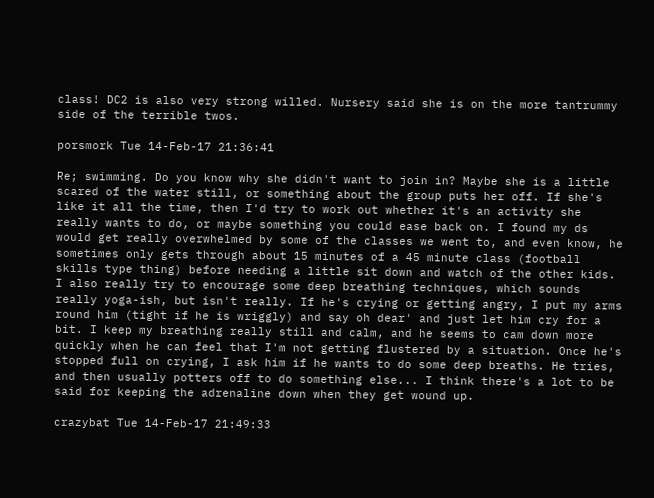class! DC2 is also very strong willed. Nursery said she is on the more tantrummy side of the terrible twos.

porsmork Tue 14-Feb-17 21:36:41

Re; swimming. Do you know why she didn't want to join in? Maybe she is a little scared of the water still, or something about the group puts her off. If she's like it all the time, then I'd try to work out whether it's an activity she really wants to do, or maybe something you could ease back on. I found my ds would get really overwhelmed by some of the classes we went to, and even know, he sometimes only gets through about 15 minutes of a 45 minute class (football skills type thing) before needing a little sit down and watch of the other kids.
I also really try to encourage some deep breathing techniques, which sounds really yoga-ish, but isn't really. If he's crying or getting angry, I put my arms round him (tight if he is wriggly) and say oh dear' and just let him cry for a bit. I keep my breathing really still and calm, and he seems to cam down more quickly when he can feel that I'm not getting flustered by a situation. Once he's stopped full on crying, I ask him if he wants to do some deep breaths. He tries, and then usually potters off to do something else... I think there's a lot to be said for keeping the adrenaline down when they get wound up.

crazybat Tue 14-Feb-17 21:49:33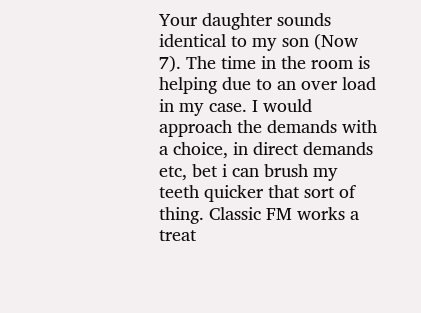Your daughter sounds identical to my son (Now 7). The time in the room is helping due to an over load in my case. I would approach the demands with a choice, in direct demands etc, bet i can brush my teeth quicker that sort of thing. Classic FM works a treat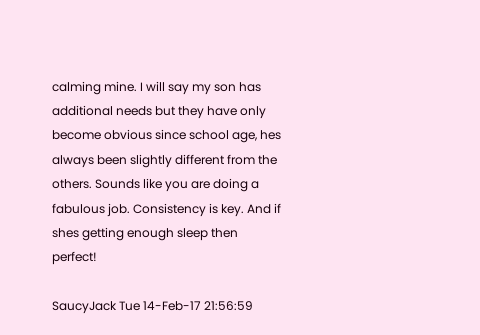calming mine. I will say my son has additional needs but they have only become obvious since school age, hes always been slightly different from the others. Sounds like you are doing a fabulous job. Consistency is key. And if shes getting enough sleep then perfect!

SaucyJack Tue 14-Feb-17 21:56:59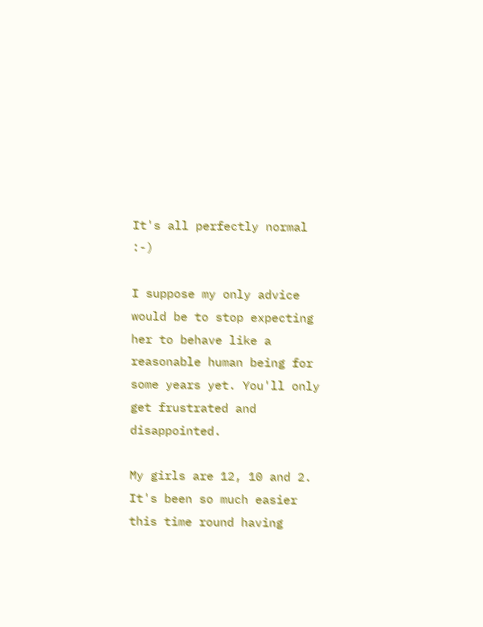It's all perfectly normal :-)

I suppose my only advice would be to stop expecting her to behave like a reasonable human being for some years yet. You'll only get frustrated and disappointed.

My girls are 12, 10 and 2. It's been so much easier this time round having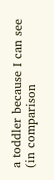a toddler because I can see (in comparison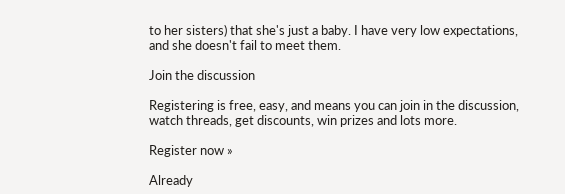to her sisters) that she's just a baby. I have very low expectations, and she doesn't fail to meet them.

Join the discussion

Registering is free, easy, and means you can join in the discussion, watch threads, get discounts, win prizes and lots more.

Register now »

Already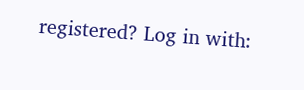registered? Log in with: